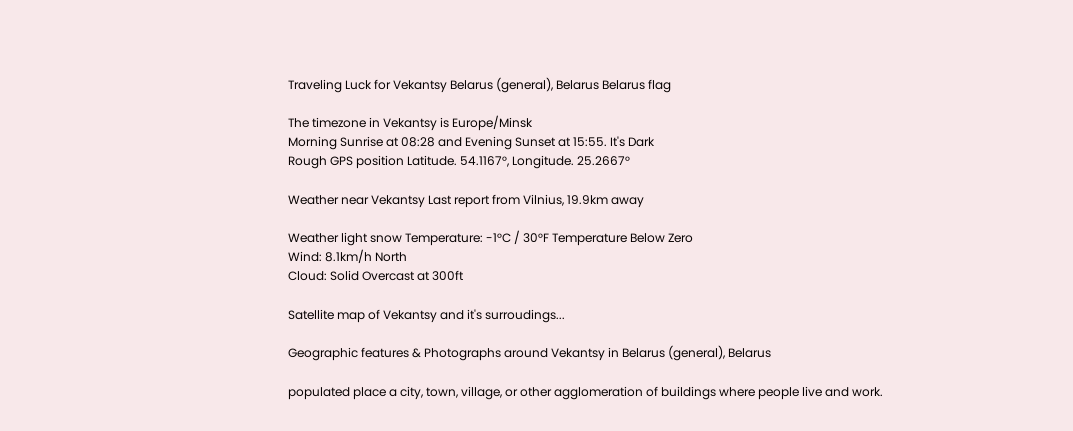Traveling Luck for Vekantsy Belarus (general), Belarus Belarus flag

The timezone in Vekantsy is Europe/Minsk
Morning Sunrise at 08:28 and Evening Sunset at 15:55. It's Dark
Rough GPS position Latitude. 54.1167°, Longitude. 25.2667°

Weather near Vekantsy Last report from Vilnius, 19.9km away

Weather light snow Temperature: -1°C / 30°F Temperature Below Zero
Wind: 8.1km/h North
Cloud: Solid Overcast at 300ft

Satellite map of Vekantsy and it's surroudings...

Geographic features & Photographs around Vekantsy in Belarus (general), Belarus

populated place a city, town, village, or other agglomeration of buildings where people live and work.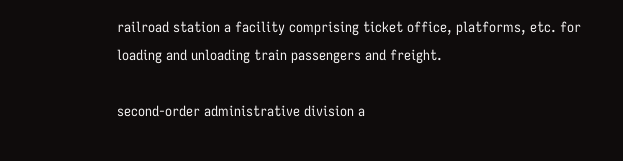railroad station a facility comprising ticket office, platforms, etc. for loading and unloading train passengers and freight.

second-order administrative division a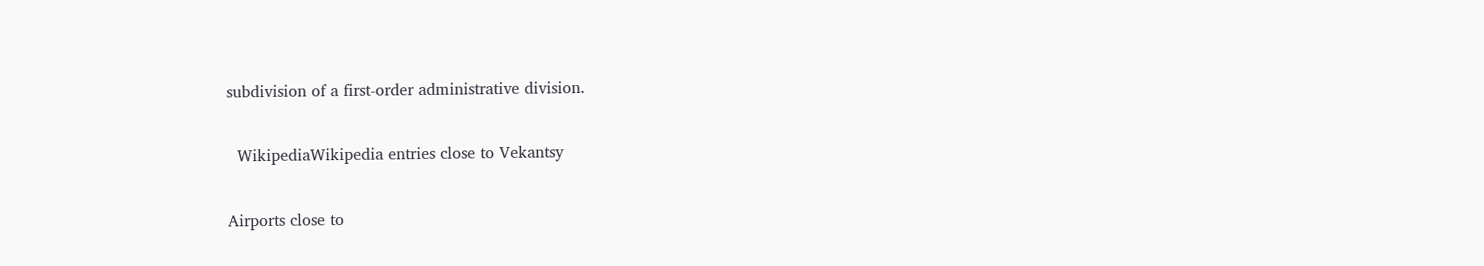subdivision of a first-order administrative division.

  WikipediaWikipedia entries close to Vekantsy

Airports close to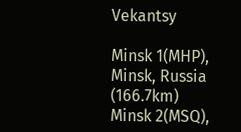Vekantsy

Minsk 1(MHP), Minsk, Russia (166.7km)
Minsk 2(MSQ),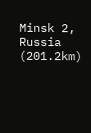Minsk 2, Russia (201.2km)